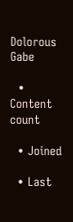Dolorous Gabe

  • Content count

  • Joined

  • Last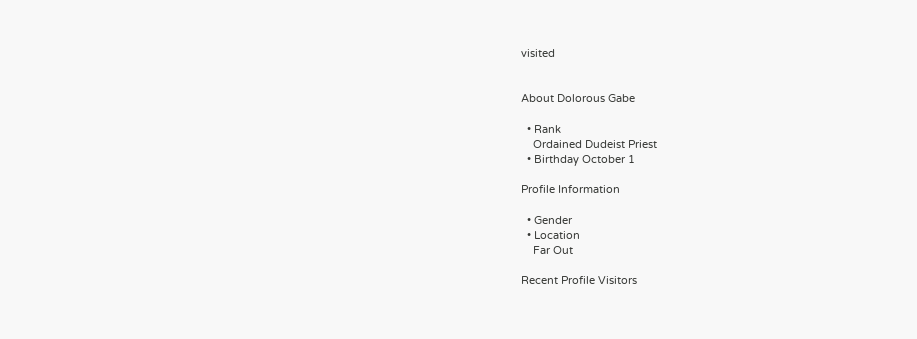visited


About Dolorous Gabe

  • Rank
    Ordained Dudeist Priest
  • Birthday October 1

Profile Information

  • Gender
  • Location
    Far Out

Recent Profile Visitors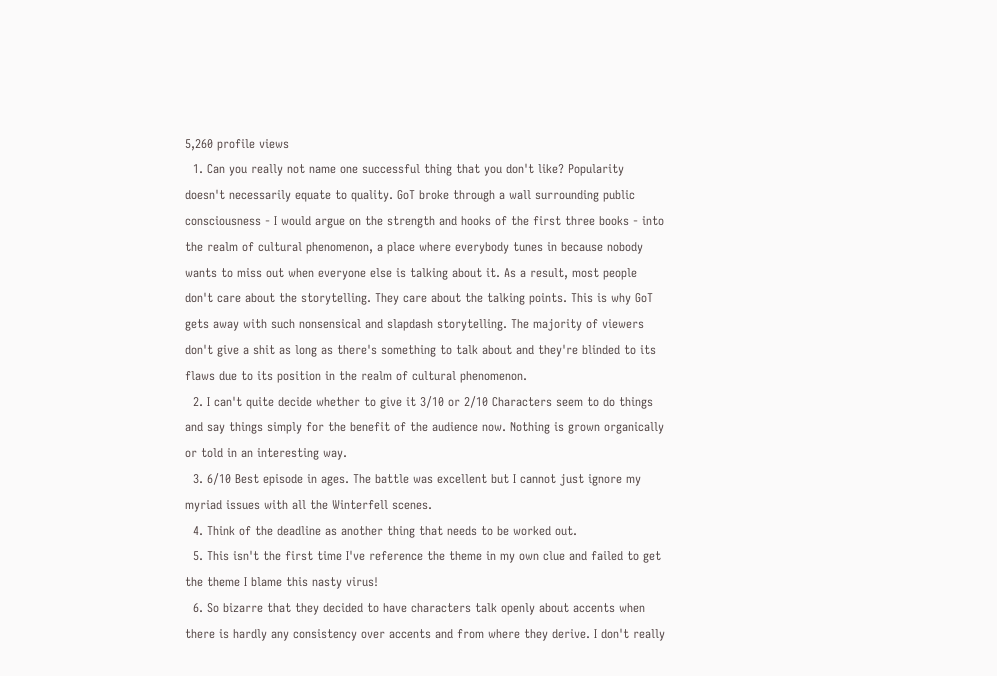5,260 profile views
  1. Can you really not name one successful thing that you don't like? Popularity doesn't necessarily equate to quality. GoT broke through a wall surrounding public consciousness - I would argue on the strength and hooks of the first three books - into the realm of cultural phenomenon, a place where everybody tunes in because nobody wants to miss out when everyone else is talking about it. As a result, most people don't care about the storytelling. They care about the talking points. This is why GoT gets away with such nonsensical and slapdash storytelling. The majority of viewers don't give a shit as long as there's something to talk about and they're blinded to its flaws due to its position in the realm of cultural phenomenon.
  2. I can't quite decide whether to give it 3/10 or 2/10 Characters seem to do things and say things simply for the benefit of the audience now. Nothing is grown organically or told in an interesting way.
  3. 6/10 Best episode in ages. The battle was excellent but I cannot just ignore my myriad issues with all the Winterfell scenes.
  4. Think of the deadline as another thing that needs to be worked out.
  5. This isn't the first time I've reference the theme in my own clue and failed to get the theme I blame this nasty virus!
  6. So bizarre that they decided to have characters talk openly about accents when there is hardly any consistency over accents and from where they derive. I don't really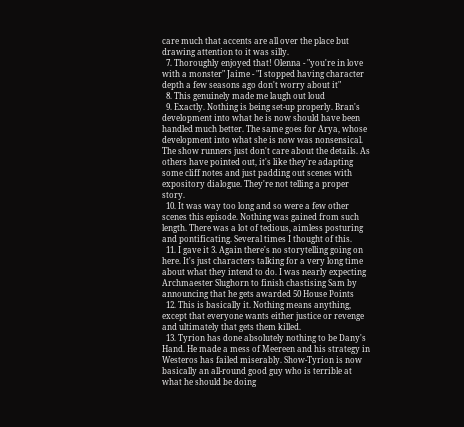care much that accents are all over the place but drawing attention to it was silly.
  7. Thoroughly enjoyed that! Olenna - "you're in love with a monster" Jaime - "I stopped having character depth a few seasons ago don't worry about it"
  8. This genuinely made me laugh out loud
  9. Exactly. Nothing is being set-up properly. Bran's development into what he is now should have been handled much better. The same goes for Arya, whose development into what she is now was nonsensical. The show runners just don't care about the details. As others have pointed out, it's like they're adapting some cliff notes and just padding out scenes with expository dialogue. They're not telling a proper story.
  10. It was way too long and so were a few other scenes this episode. Nothing was gained from such length. There was a lot of tedious, aimless posturing and pontificating. Several times I thought of this.
  11. I gave it 3. Again there's no storytelling going on here. It's just characters talking for a very long time about what they intend to do. I was nearly expecting Archmaester Slughorn to finish chastising Sam by announcing that he gets awarded 50 House Points
  12. This is basically it. Nothing means anything, except that everyone wants either justice or revenge and ultimately that gets them killed.
  13. Tyrion has done absolutely nothing to be Dany's Hand. He made a mess of Meereen and his strategy in Westeros has failed miserably. Show-Tyrion is now basically an all-round good guy who is terrible at what he should be doing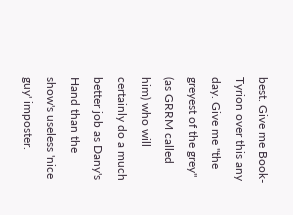best. Give me Book-Tyrion over this any day. Give me "the greyest of the grey" (as GRRM called him) who will certainly do a much better job as Dany's Hand than the show's useless 'nice guy' imposter.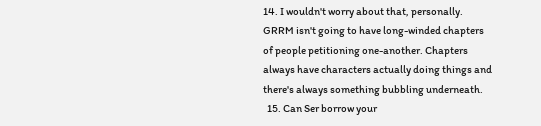14. I wouldn't worry about that, personally. GRRM isn't going to have long-winded chapters of people petitioning one-another. Chapters always have characters actually doing things and there's always something bubbling underneath.
  15. Can Ser borrow your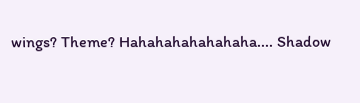wings? Theme? Hahahahahahahaha.... Shadow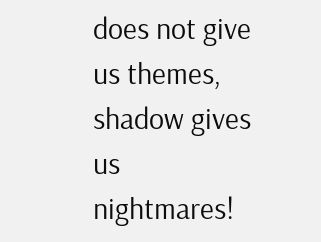does not give us themes, shadow gives us nightmares!